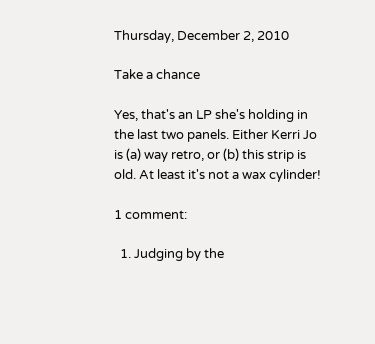Thursday, December 2, 2010

Take a chance

Yes, that's an LP she's holding in the last two panels. Either Kerri Jo is (a) way retro, or (b) this strip is old. At least it's not a wax cylinder!

1 comment:

  1. Judging by the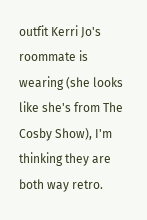outfit Kerri Jo's roommate is wearing (she looks like she's from The Cosby Show), I'm thinking they are both way retro.